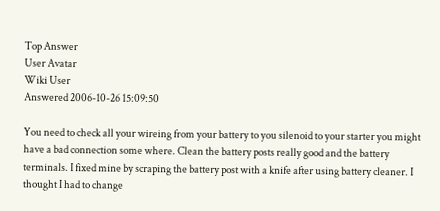Top Answer
User Avatar
Wiki User
Answered 2006-10-26 15:09:50

You need to check all your wireing from your battery to you silenoid to your starter you might have a bad connection some where. Clean the battery posts really good and the battery terminals. I fixed mine by scraping the battery post with a knife after using battery cleaner. I thought I had to change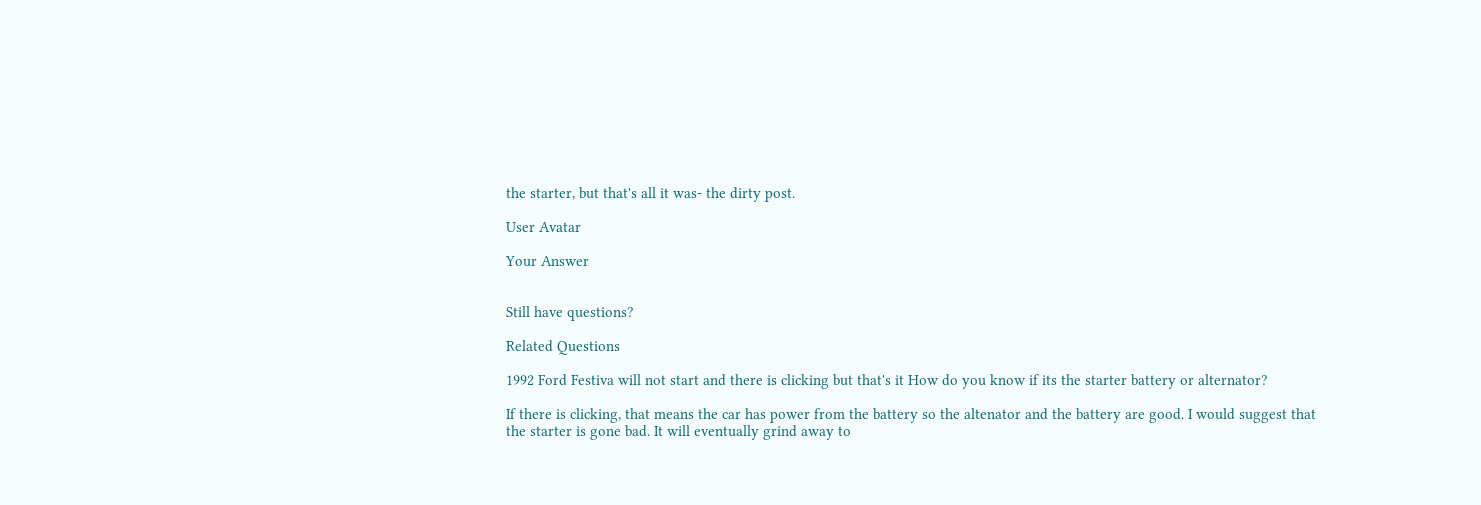the starter, but that's all it was- the dirty post.

User Avatar

Your Answer


Still have questions?

Related Questions

1992 Ford Festiva will not start and there is clicking but that's it How do you know if its the starter battery or alternator?

If there is clicking, that means the car has power from the battery so the altenator and the battery are good. I would suggest that the starter is gone bad. It will eventually grind away to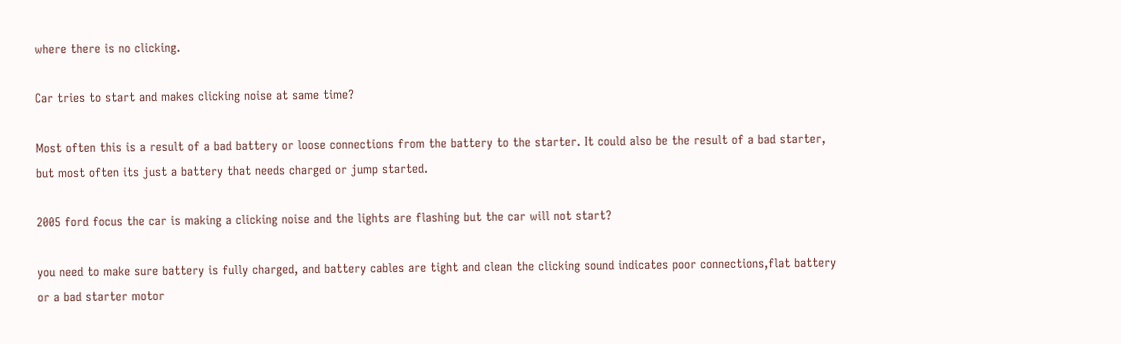where there is no clicking.

Car tries to start and makes clicking noise at same time?

Most often this is a result of a bad battery or loose connections from the battery to the starter. It could also be the result of a bad starter, but most often its just a battery that needs charged or jump started.

2005 ford focus the car is making a clicking noise and the lights are flashing but the car will not start?

you need to make sure battery is fully charged, and battery cables are tight and clean the clicking sound indicates poor connections,flat battery or a bad starter motor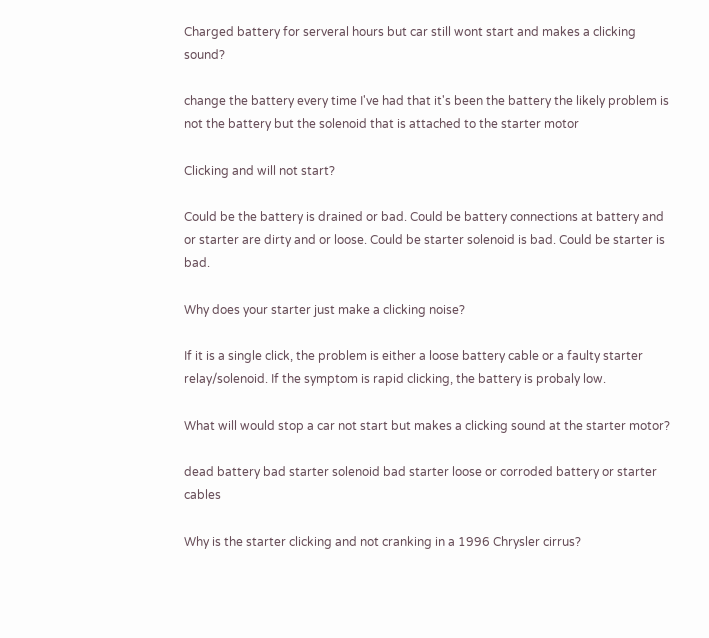Charged battery for serveral hours but car still wont start and makes a clicking sound?

change the battery every time I've had that it's been the battery the likely problem is not the battery but the solenoid that is attached to the starter motor

Clicking and will not start?

Could be the battery is drained or bad. Could be battery connections at battery and or starter are dirty and or loose. Could be starter solenoid is bad. Could be starter is bad.

Why does your starter just make a clicking noise?

If it is a single click, the problem is either a loose battery cable or a faulty starter relay/solenoid. If the symptom is rapid clicking, the battery is probaly low.

What will would stop a car not start but makes a clicking sound at the starter motor?

dead battery bad starter solenoid bad starter loose or corroded battery or starter cables

Why is the starter clicking and not cranking in a 1996 Chrysler cirrus?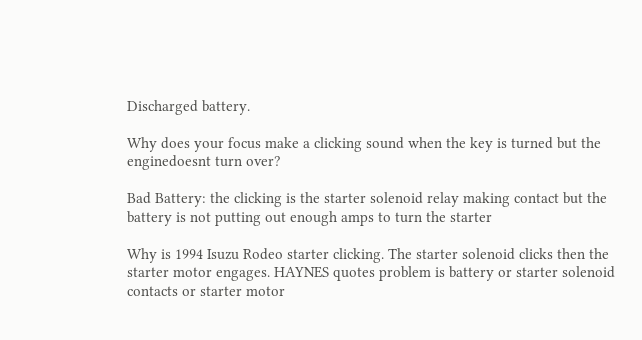Discharged battery.

Why does your focus make a clicking sound when the key is turned but the enginedoesnt turn over?

Bad Battery: the clicking is the starter solenoid relay making contact but the battery is not putting out enough amps to turn the starter

Why is 1994 Isuzu Rodeo starter clicking. The starter solenoid clicks then the starter motor engages. HAYNES quotes problem is battery or starter solenoid contacts or starter motor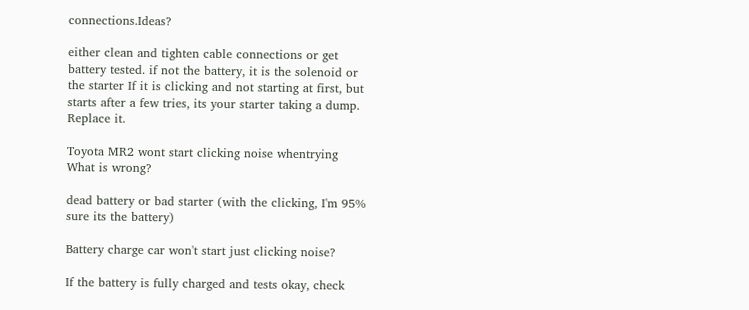connections.Ideas?

either clean and tighten cable connections or get battery tested. if not the battery, it is the solenoid or the starter If it is clicking and not starting at first, but starts after a few tries, its your starter taking a dump. Replace it.

Toyota MR2 wont start clicking noise whentrying What is wrong?

dead battery or bad starter (with the clicking, I'm 95% sure its the battery)

Battery charge car won't start just clicking noise?

If the battery is fully charged and tests okay, check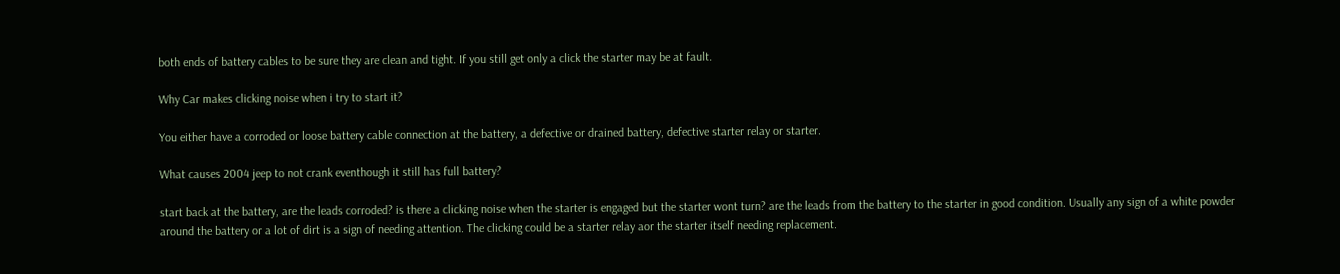both ends of battery cables to be sure they are clean and tight. If you still get only a click the starter may be at fault.

Why Car makes clicking noise when i try to start it?

You either have a corroded or loose battery cable connection at the battery, a defective or drained battery, defective starter relay or starter.

What causes 2004 jeep to not crank eventhough it still has full battery?

start back at the battery, are the leads corroded? is there a clicking noise when the starter is engaged but the starter wont turn? are the leads from the battery to the starter in good condition. Usually any sign of a white powder around the battery or a lot of dirt is a sign of needing attention. The clicking could be a starter relay aor the starter itself needing replacement.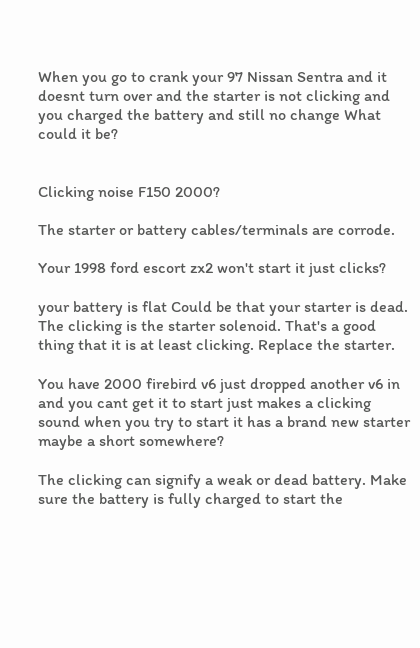When you go to crank your 97 Nissan Sentra and it doesnt turn over and the starter is not clicking and you charged the battery and still no change What could it be?


Clicking noise F150 2000?

The starter or battery cables/terminals are corrode.

Your 1998 ford escort zx2 won't start it just clicks?

your battery is flat Could be that your starter is dead. The clicking is the starter solenoid. That's a good thing that it is at least clicking. Replace the starter.

You have 2000 firebird v6 just dropped another v6 in and you cant get it to start just makes a clicking sound when you try to start it has a brand new starter maybe a short somewhere?

The clicking can signify a weak or dead battery. Make sure the battery is fully charged to start the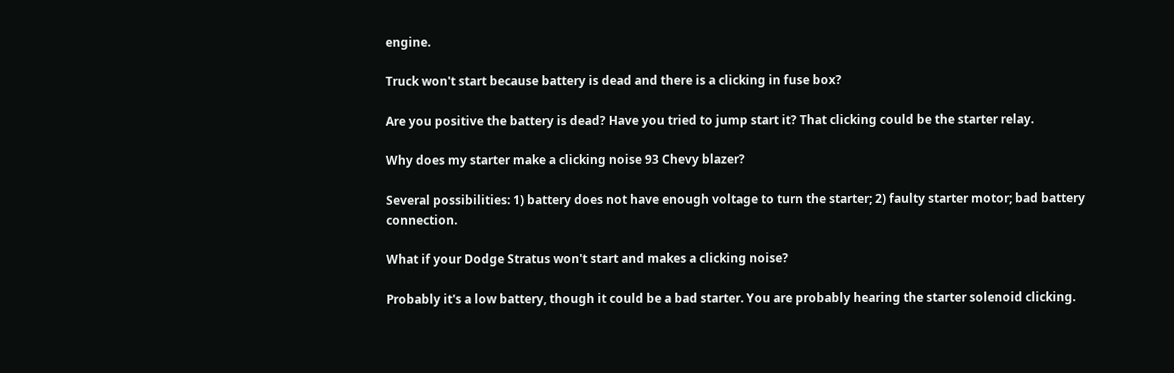engine.

Truck won't start because battery is dead and there is a clicking in fuse box?

Are you positive the battery is dead? Have you tried to jump start it? That clicking could be the starter relay.

Why does my starter make a clicking noise 93 Chevy blazer?

Several possibilities: 1) battery does not have enough voltage to turn the starter; 2) faulty starter motor; bad battery connection.

What if your Dodge Stratus won't start and makes a clicking noise?

Probably it's a low battery, though it could be a bad starter. You are probably hearing the starter solenoid clicking.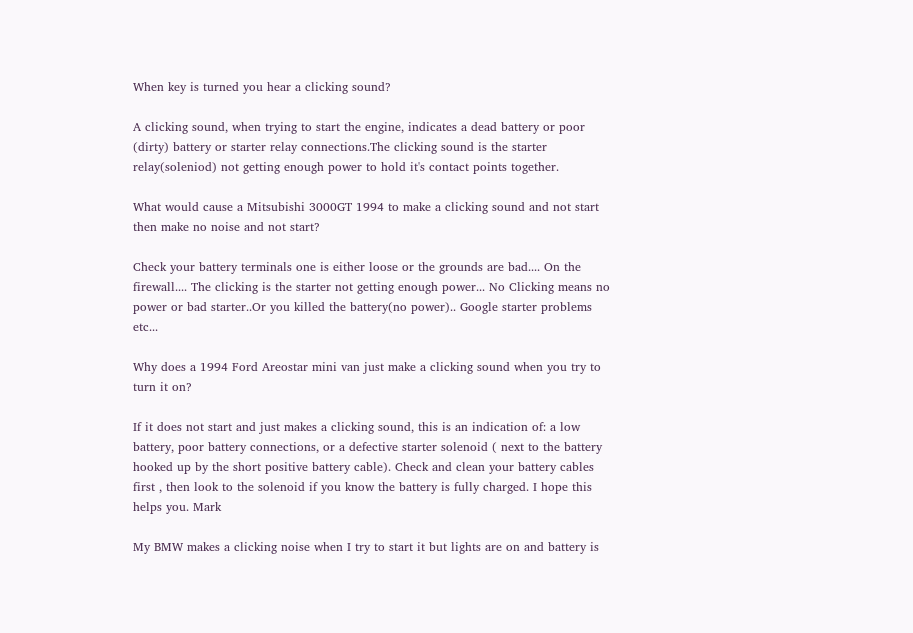When key is turned you hear a clicking sound?

A clicking sound, when trying to start the engine, indicates a dead battery or poor (dirty) battery or starter relay connections.The clicking sound is the starter relay(soleniod) not getting enough power to hold it's contact points together.

What would cause a Mitsubishi 3000GT 1994 to make a clicking sound and not start then make no noise and not start?

Check your battery terminals one is either loose or the grounds are bad.... On the firewall.... The clicking is the starter not getting enough power... No Clicking means no power or bad starter..Or you killed the battery(no power).. Google starter problems etc...

Why does a 1994 Ford Areostar mini van just make a clicking sound when you try to turn it on?

If it does not start and just makes a clicking sound, this is an indication of: a low battery, poor battery connections, or a defective starter solenoid ( next to the battery hooked up by the short positive battery cable). Check and clean your battery cables first , then look to the solenoid if you know the battery is fully charged. I hope this helps you. Mark

My BMW makes a clicking noise when I try to start it but lights are on and battery is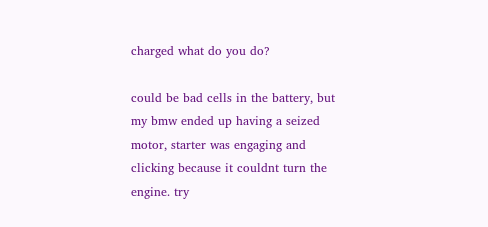charged what do you do?

could be bad cells in the battery, but my bmw ended up having a seized motor, starter was engaging and clicking because it couldnt turn the engine. try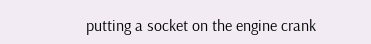putting a socket on the engine crank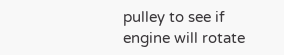pulley to see if engine will rotate